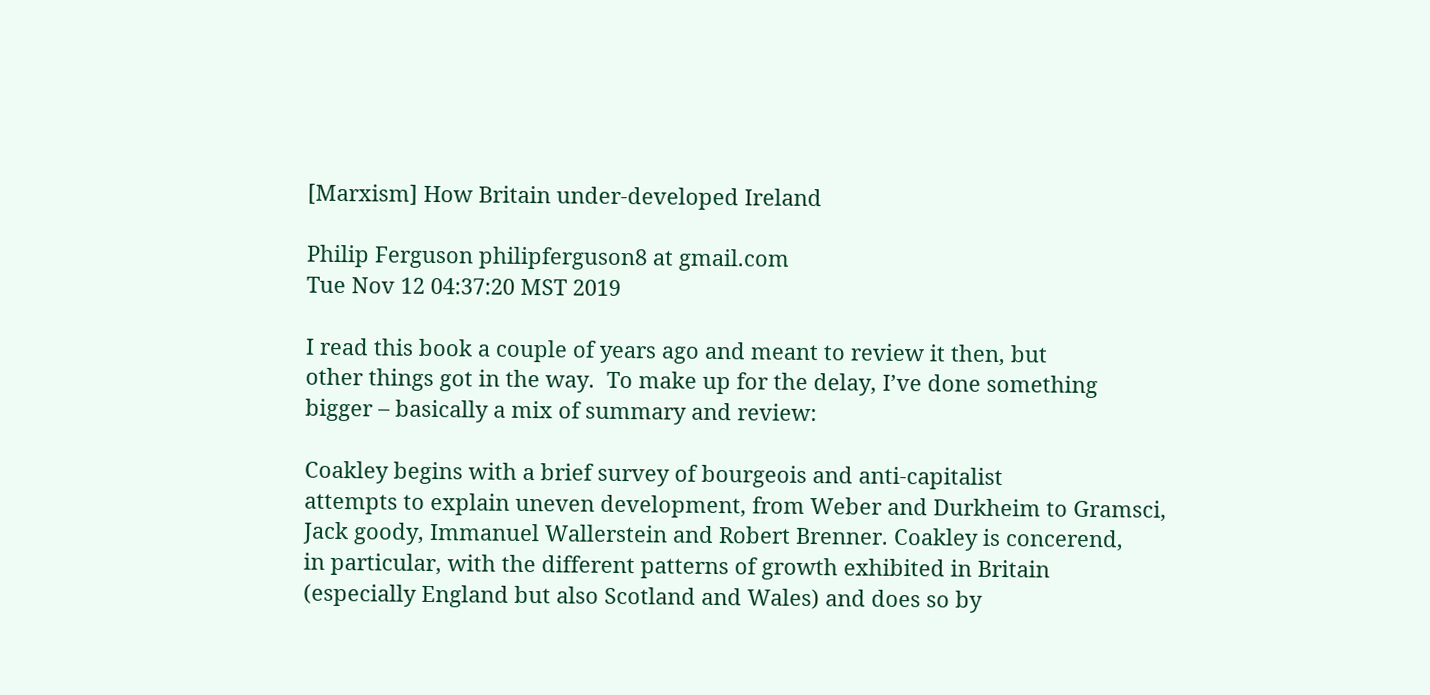[Marxism] How Britain under-developed Ireland

Philip Ferguson philipferguson8 at gmail.com
Tue Nov 12 04:37:20 MST 2019

I read this book a couple of years ago and meant to review it then, but
other things got in the way.  To make up for the delay, I’ve done something
bigger – basically a mix of summary and review:

Coakley begins with a brief survey of bourgeois and anti-capitalist
attempts to explain uneven development, from Weber and Durkheim to Gramsci,
Jack goody, Immanuel Wallerstein and Robert Brenner. Coakley is concerend,
in particular, with the different patterns of growth exhibited in Britain
(especially England but also Scotland and Wales) and does so by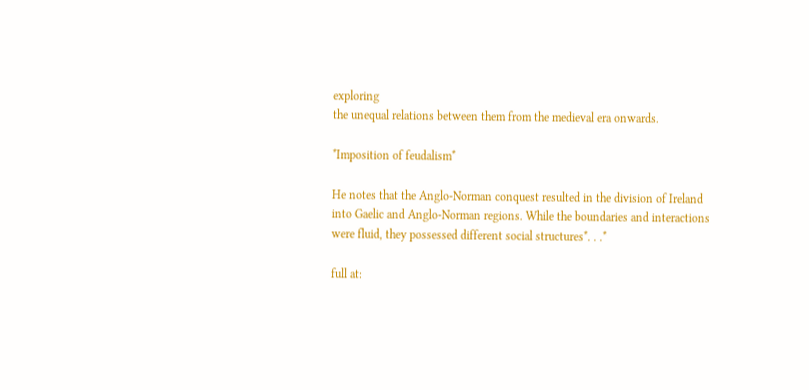exploring
the unequal relations between them from the medieval era onwards.

*Imposition of feudalism*

He notes that the Anglo-Norman conquest resulted in the division of Ireland
into Gaelic and Anglo-Norman regions. While the boundaries and interactions
were fluid, they possessed different social structures*. . .*

full at: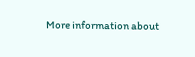More information about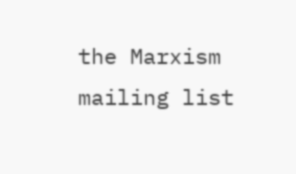the Marxism mailing list